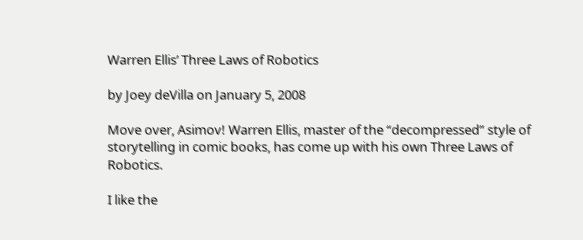Warren Ellis’ Three Laws of Robotics

by Joey deVilla on January 5, 2008

Move over, Asimov! Warren Ellis, master of the “decompressed” style of storytelling in comic books, has come up with his own Three Laws of Robotics.

I like the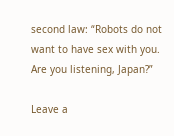second law: “Robots do not want to have sex with you. Are you listening, Japan?”

Leave a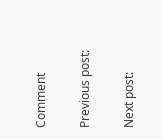Comment

Previous post:

Next post: